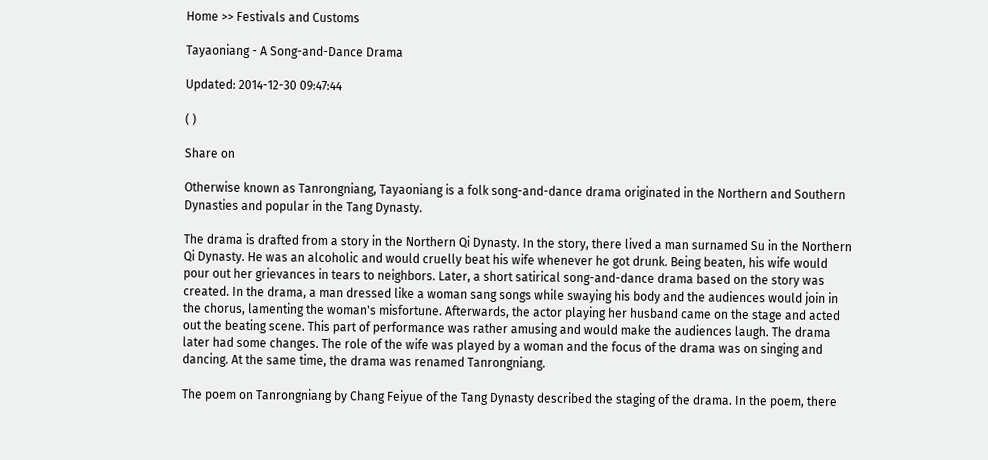Home >> Festivals and Customs

Tayaoniang - A Song-and-Dance Drama

Updated: 2014-12-30 09:47:44

( )

Share on

Otherwise known as Tanrongniang, Tayaoniang is a folk song-and-dance drama originated in the Northern and Southern Dynasties and popular in the Tang Dynasty.

The drama is drafted from a story in the Northern Qi Dynasty. In the story, there lived a man surnamed Su in the Northern Qi Dynasty. He was an alcoholic and would cruelly beat his wife whenever he got drunk. Being beaten, his wife would pour out her grievances in tears to neighbors. Later, a short satirical song-and-dance drama based on the story was created. In the drama, a man dressed like a woman sang songs while swaying his body and the audiences would join in the chorus, lamenting the woman's misfortune. Afterwards, the actor playing her husband came on the stage and acted out the beating scene. This part of performance was rather amusing and would make the audiences laugh. The drama later had some changes. The role of the wife was played by a woman and the focus of the drama was on singing and dancing. At the same time, the drama was renamed Tanrongniang.

The poem on Tanrongniang by Chang Feiyue of the Tang Dynasty described the staging of the drama. In the poem, there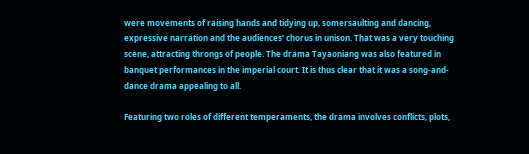were movements of raising hands and tidying up, somersaulting and dancing, expressive narration and the audiences' chorus in unison. That was a very touching scene, attracting throngs of people. The drama Tayaoniang was also featured in banquet performances in the imperial court. It is thus clear that it was a song-and-dance drama appealing to all.

Featuring two roles of different temperaments, the drama involves conflicts, plots,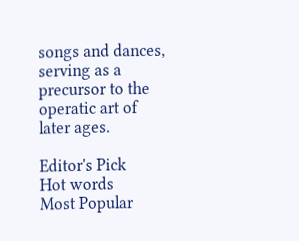songs and dances, serving as a precursor to the operatic art of later ages.

Editor's Pick
Hot words
Most Popular